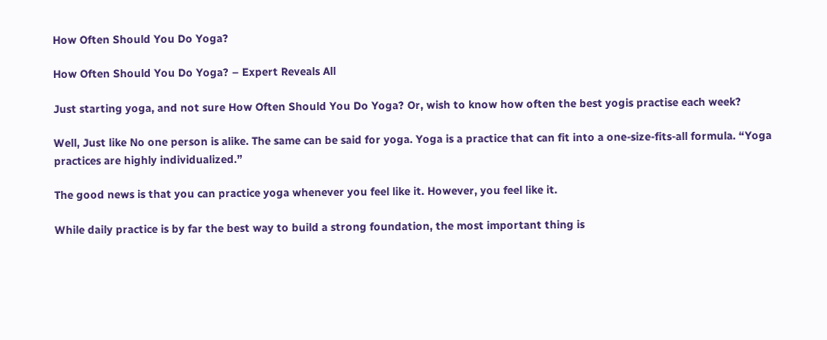How Often Should You Do Yoga?

How Often Should You Do Yoga? – Expert Reveals All

Just starting yoga, and not sure How Often Should You Do Yoga? Or, wish to know how often the best yogis practise each week?

Well, Just like No one person is alike. The same can be said for yoga. Yoga is a practice that can fit into a one-size-fits-all formula. “Yoga practices are highly individualized.”

The good news is that you can practice yoga whenever you feel like it. However, you feel like it.

While daily practice is by far the best way to build a strong foundation, the most important thing is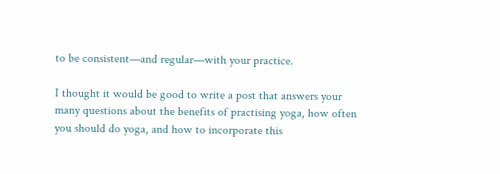to be consistent—and regular—with your practice.

I thought it would be good to write a post that answers your many questions about the benefits of practising yoga, how often you should do yoga, and how to incorporate this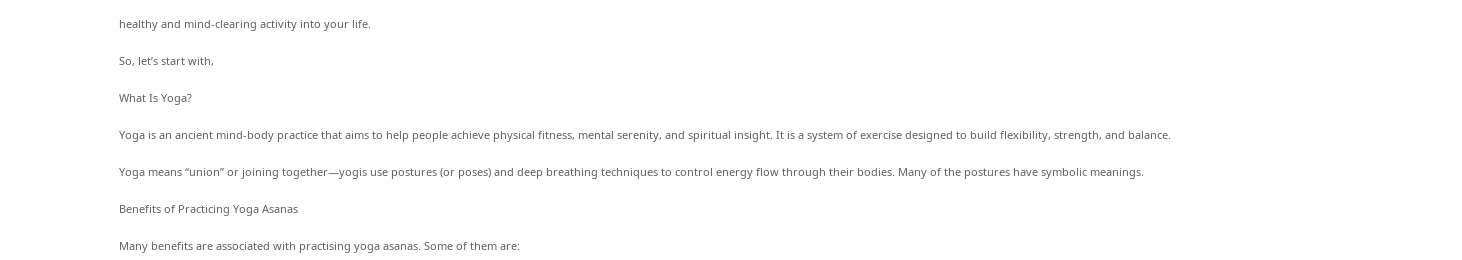healthy and mind-clearing activity into your life.

So, let’s start with,

What Is Yoga?

Yoga is an ancient mind-body practice that aims to help people achieve physical fitness, mental serenity, and spiritual insight. It is a system of exercise designed to build flexibility, strength, and balance.

Yoga means “union” or joining together—yogis use postures (or poses) and deep breathing techniques to control energy flow through their bodies. Many of the postures have symbolic meanings.

Benefits of Practicing Yoga Asanas

Many benefits are associated with practising yoga asanas. Some of them are: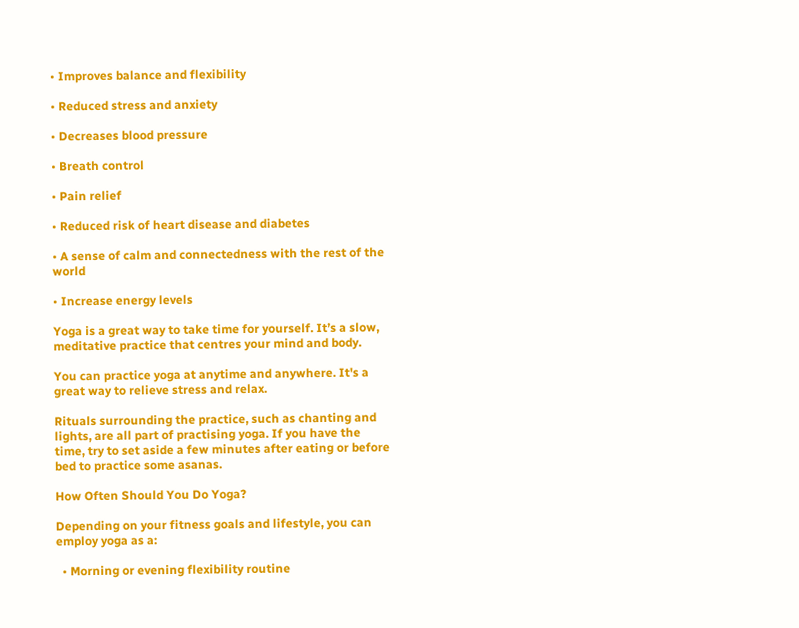• Improves balance and flexibility

• Reduced stress and anxiety

• Decreases blood pressure

• Breath control

• Pain relief

• Reduced risk of heart disease and diabetes

• A sense of calm and connectedness with the rest of the world

• Increase energy levels

Yoga is a great way to take time for yourself. It’s a slow, meditative practice that centres your mind and body.

You can practice yoga at anytime and anywhere. It's a great way to relieve stress and relax.

Rituals surrounding the practice, such as chanting and lights, are all part of practising yoga. If you have the time, try to set aside a few minutes after eating or before bed to practice some asanas.

How Often Should You Do Yoga?

Depending on your fitness goals and lifestyle, you can employ yoga as a:

  • Morning or evening flexibility routine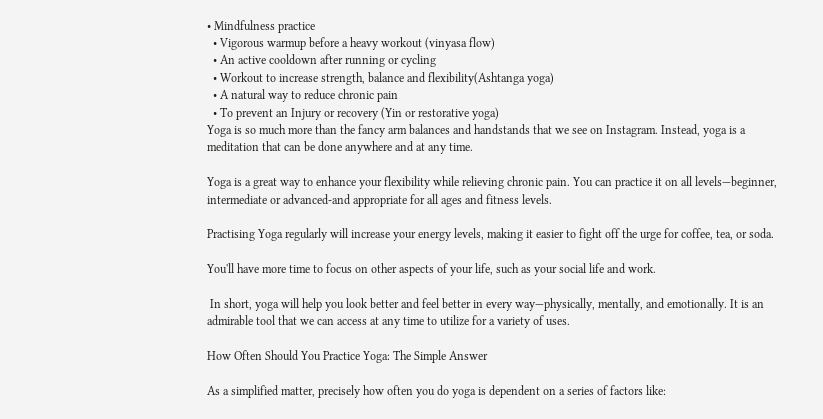• Mindfulness practice
  • Vigorous warmup before a heavy workout (vinyasa flow)
  • An active cooldown after running or cycling
  • Workout to increase strength, balance and flexibility(Ashtanga yoga)
  • A natural way to reduce chronic pain
  • To prevent an Injury or recovery (Yin or restorative yoga)
Yoga is so much more than the fancy arm balances and handstands that we see on Instagram. Instead, yoga is a meditation that can be done anywhere and at any time.

Yoga is a great way to enhance your flexibility while relieving chronic pain. You can practice it on all levels—beginner, intermediate or advanced-and appropriate for all ages and fitness levels.

Practising Yoga regularly will increase your energy levels, making it easier to fight off the urge for coffee, tea, or soda.

You'll have more time to focus on other aspects of your life, such as your social life and work.

 In short, yoga will help you look better and feel better in every way—physically, mentally, and emotionally. It is an admirable tool that we can access at any time to utilize for a variety of uses.

How Often Should You Practice Yoga: The Simple Answer

As a simplified matter, precisely how often you do yoga is dependent on a series of factors like: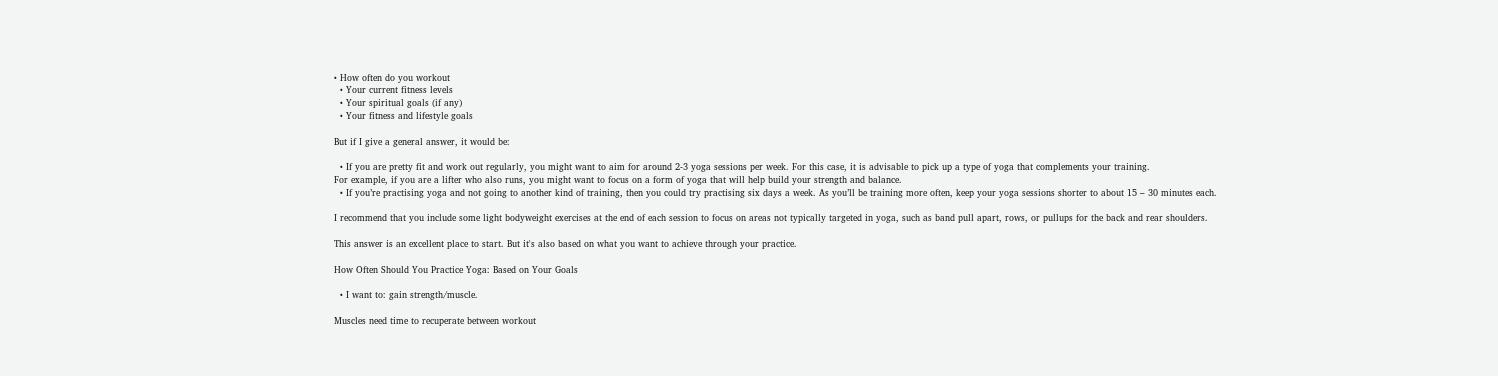• How often do you workout
  • Your current fitness levels
  • Your spiritual goals (if any)
  • Your fitness and lifestyle goals

But if I give a general answer, it would be:

  • If you are pretty fit and work out regularly, you might want to aim for around 2-3 yoga sessions per week. For this case, it is advisable to pick up a type of yoga that complements your training.
For example, if you are a lifter who also runs, you might want to focus on a form of yoga that will help build your strength and balance.
  • If you’re practising yoga and not going to another kind of training, then you could try practising six days a week. As you’ll be training more often, keep your yoga sessions shorter to about 15 – 30 minutes each.

I recommend that you include some light bodyweight exercises at the end of each session to focus on areas not typically targeted in yoga, such as band pull apart, rows, or pullups for the back and rear shoulders.

This answer is an excellent place to start. But it's also based on what you want to achieve through your practice.

How Often Should You Practice Yoga: Based on Your Goals

  • I want to: gain strength/muscle.

Muscles need time to recuperate between workout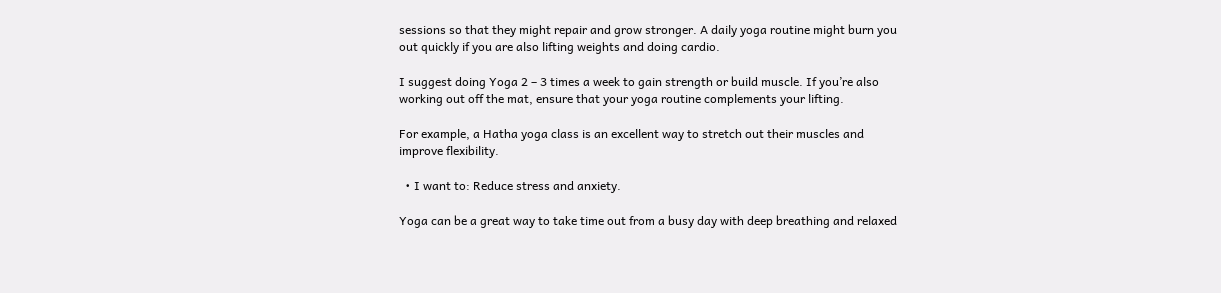sessions so that they might repair and grow stronger. A daily yoga routine might burn you out quickly if you are also lifting weights and doing cardio.

I suggest doing Yoga 2 – 3 times a week to gain strength or build muscle. If you’re also working out off the mat, ensure that your yoga routine complements your lifting.

For example, a Hatha yoga class is an excellent way to stretch out their muscles and improve flexibility.

  • I want to: Reduce stress and anxiety.

Yoga can be a great way to take time out from a busy day with deep breathing and relaxed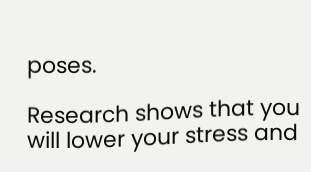poses.

Research shows that you will lower your stress and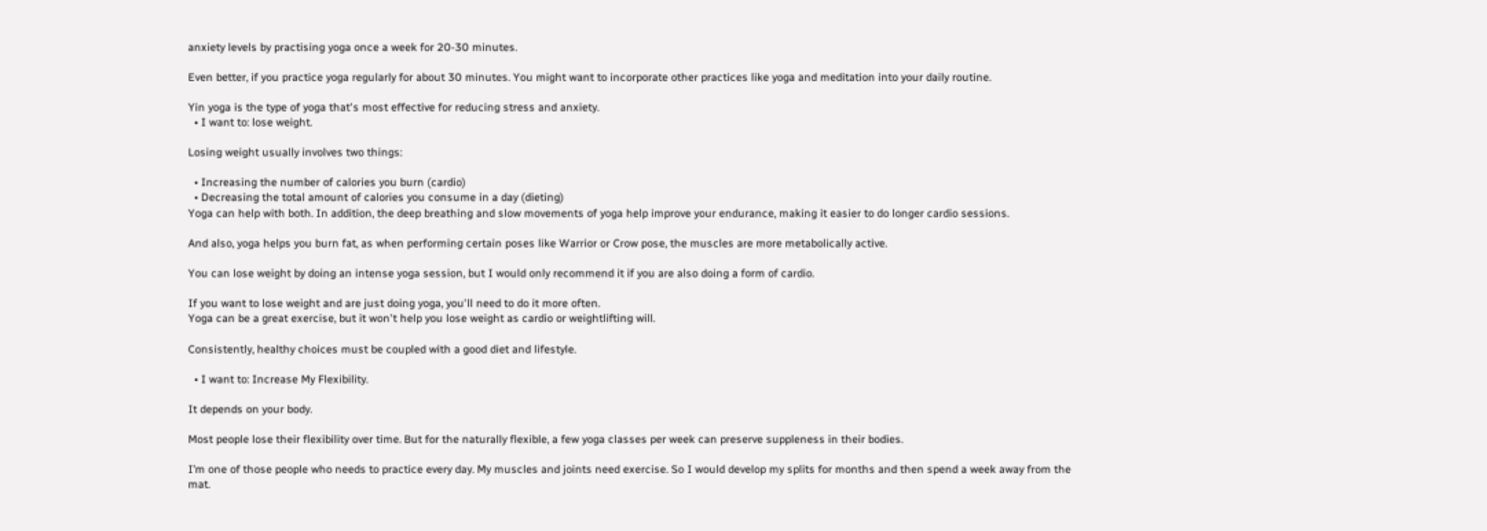anxiety levels by practising yoga once a week for 20-30 minutes.

Even better, if you practice yoga regularly for about 30 minutes. You might want to incorporate other practices like yoga and meditation into your daily routine.

Yin yoga is the type of yoga that's most effective for reducing stress and anxiety.
  • I want to: lose weight.

Losing weight usually involves two things:

  • Increasing the number of calories you burn (cardio)
  • Decreasing the total amount of calories you consume in a day (dieting)
Yoga can help with both. In addition, the deep breathing and slow movements of yoga help improve your endurance, making it easier to do longer cardio sessions.

And also, yoga helps you burn fat, as when performing certain poses like Warrior or Crow pose, the muscles are more metabolically active.

You can lose weight by doing an intense yoga session, but I would only recommend it if you are also doing a form of cardio.

If you want to lose weight and are just doing yoga, you'll need to do it more often.
Yoga can be a great exercise, but it won't help you lose weight as cardio or weightlifting will.

Consistently, healthy choices must be coupled with a good diet and lifestyle.

  • I want to: Increase My Flexibility.

It depends on your body.

Most people lose their flexibility over time. But for the naturally flexible, a few yoga classes per week can preserve suppleness in their bodies.

I’m one of those people who needs to practice every day. My muscles and joints need exercise. So I would develop my splits for months and then spend a week away from the mat.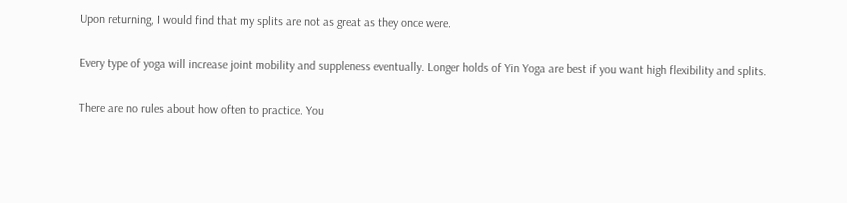Upon returning, I would find that my splits are not as great as they once were.

Every type of yoga will increase joint mobility and suppleness eventually. Longer holds of Yin Yoga are best if you want high flexibility and splits.

There are no rules about how often to practice. You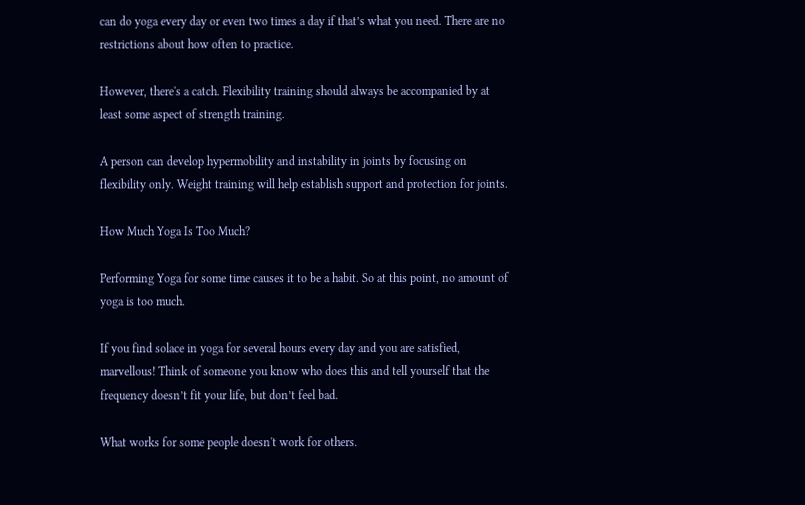can do yoga every day or even two times a day if that’s what you need. There are no restrictions about how often to practice.

However, there's a catch. Flexibility training should always be accompanied by at least some aspect of strength training.

A person can develop hypermobility and instability in joints by focusing on flexibility only. Weight training will help establish support and protection for joints.

How Much Yoga Is Too Much?

Performing Yoga for some time causes it to be a habit. So at this point, no amount of yoga is too much.

If you find solace in yoga for several hours every day and you are satisfied, marvellous! Think of someone you know who does this and tell yourself that the frequency doesn’t fit your life, but don’t feel bad.

What works for some people doesn't work for others.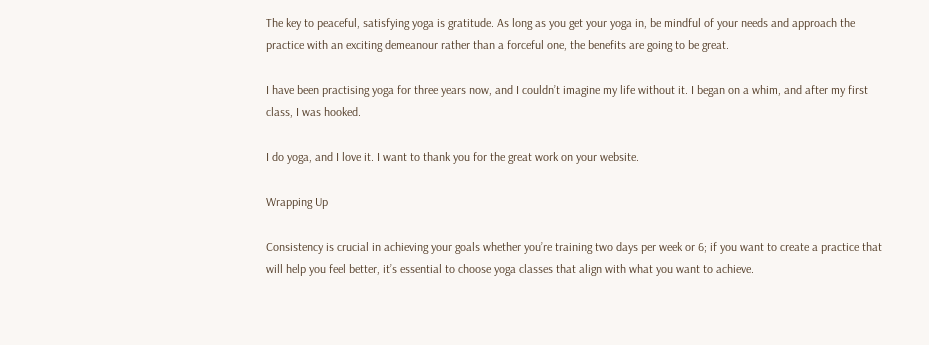The key to peaceful, satisfying yoga is gratitude. As long as you get your yoga in, be mindful of your needs and approach the practice with an exciting demeanour rather than a forceful one, the benefits are going to be great.

I have been practising yoga for three years now, and I couldn’t imagine my life without it. I began on a whim, and after my first class, I was hooked.

I do yoga, and I love it. I want to thank you for the great work on your website.

Wrapping Up

Consistency is crucial in achieving your goals whether you’re training two days per week or 6; if you want to create a practice that will help you feel better, it’s essential to choose yoga classes that align with what you want to achieve.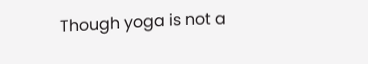Though yoga is not a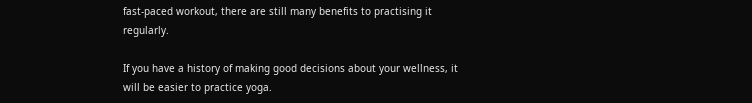fast-paced workout, there are still many benefits to practising it regularly.

If you have a history of making good decisions about your wellness, it will be easier to practice yoga.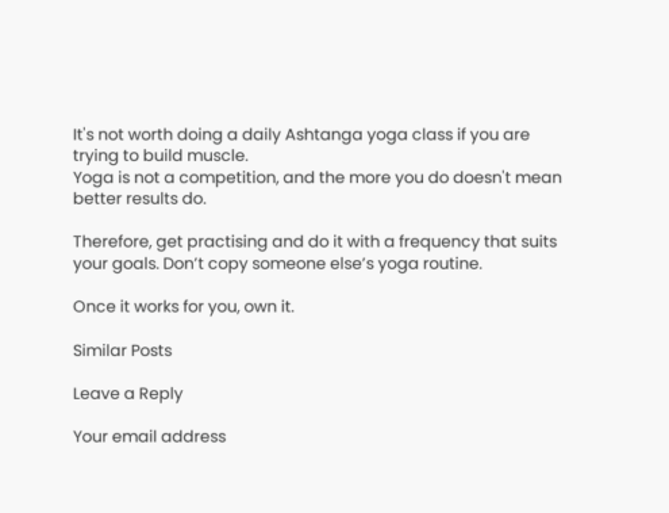It's not worth doing a daily Ashtanga yoga class if you are trying to build muscle.
Yoga is not a competition, and the more you do doesn't mean better results do.

Therefore, get practising and do it with a frequency that suits your goals. Don’t copy someone else’s yoga routine.

Once it works for you, own it.

Similar Posts

Leave a Reply

Your email address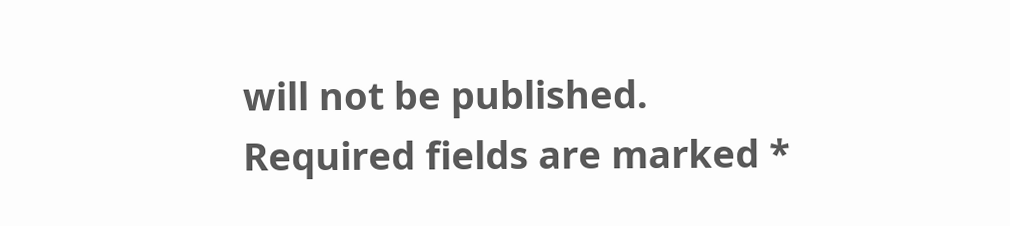will not be published. Required fields are marked *